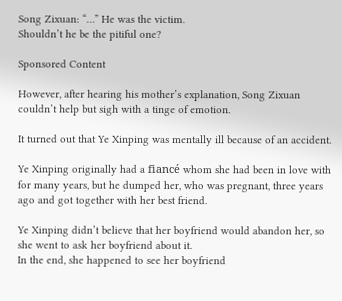Song Zixuan: “…” He was the victim.
Shouldn’t he be the pitiful one?

Sponsored Content

However, after hearing his mother’s explanation, Song Zixuan couldn’t help but sigh with a tinge of emotion.

It turned out that Ye Xinping was mentally ill because of an accident.

Ye Xinping originally had a fiancé whom she had been in love with for many years, but he dumped her, who was pregnant, three years ago and got together with her best friend.

Ye Xinping didn’t believe that her boyfriend would abandon her, so she went to ask her boyfriend about it.
In the end, she happened to see her boyfriend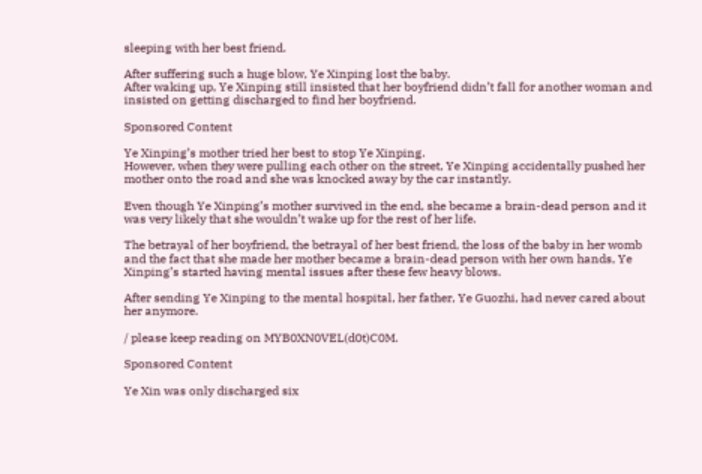sleeping with her best friend.

After suffering such a huge blow, Ye Xinping lost the baby.
After waking up, Ye Xinping still insisted that her boyfriend didn’t fall for another woman and insisted on getting discharged to find her boyfriend.

Sponsored Content

Ye Xinping’s mother tried her best to stop Ye Xinping.
However, when they were pulling each other on the street, Ye Xinping accidentally pushed her mother onto the road and she was knocked away by the car instantly.

Even though Ye Xinping’s mother survived in the end, she became a brain-dead person and it was very likely that she wouldn’t wake up for the rest of her life.

The betrayal of her boyfriend, the betrayal of her best friend, the loss of the baby in her womb and the fact that she made her mother became a brain-dead person with her own hands, Ye Xinping’s started having mental issues after these few heavy blows.

After sending Ye Xinping to the mental hospital, her father, Ye Guozhi, had never cared about her anymore.

/ please keep reading on MYB0XN0VEL(d0t)C0M.

Sponsored Content

Ye Xin was only discharged six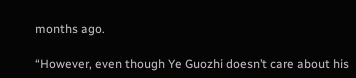months ago.

“However, even though Ye Guozhi doesn’t care about his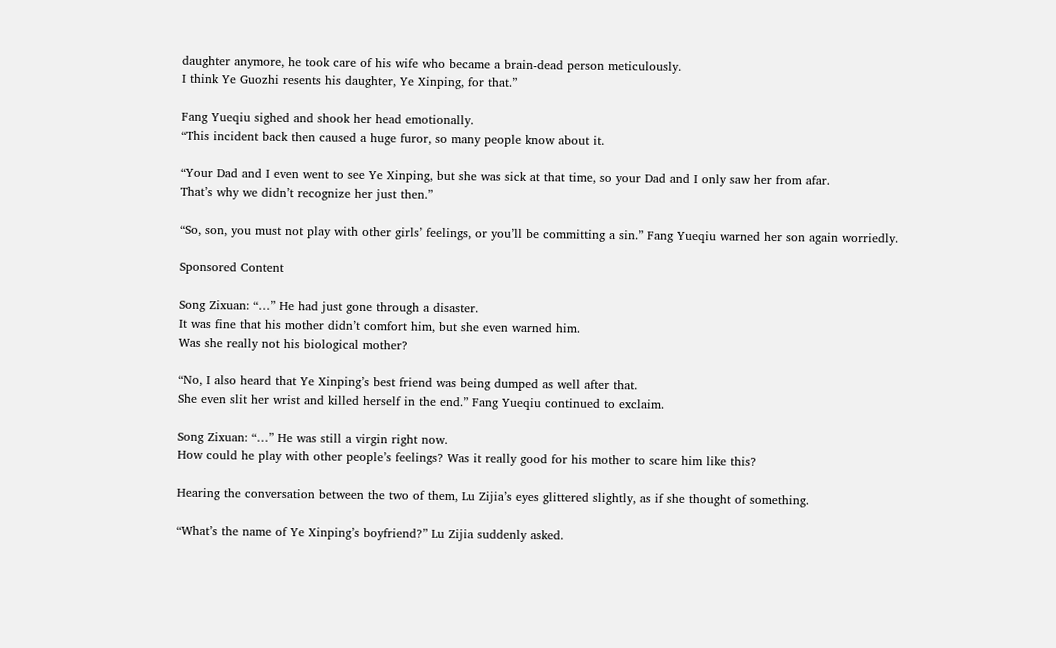daughter anymore, he took care of his wife who became a brain-dead person meticulously.
I think Ye Guozhi resents his daughter, Ye Xinping, for that.”

Fang Yueqiu sighed and shook her head emotionally.
“This incident back then caused a huge furor, so many people know about it.

“Your Dad and I even went to see Ye Xinping, but she was sick at that time, so your Dad and I only saw her from afar.
That’s why we didn’t recognize her just then.”

“So, son, you must not play with other girls’ feelings, or you’ll be committing a sin.” Fang Yueqiu warned her son again worriedly.

Sponsored Content

Song Zixuan: “…” He had just gone through a disaster.
It was fine that his mother didn’t comfort him, but she even warned him.
Was she really not his biological mother?

“No, I also heard that Ye Xinping’s best friend was being dumped as well after that.
She even slit her wrist and killed herself in the end.” Fang Yueqiu continued to exclaim.

Song Zixuan: “…” He was still a virgin right now.
How could he play with other people’s feelings? Was it really good for his mother to scare him like this?

Hearing the conversation between the two of them, Lu Zijia’s eyes glittered slightly, as if she thought of something.

“What’s the name of Ye Xinping’s boyfriend?” Lu Zijia suddenly asked.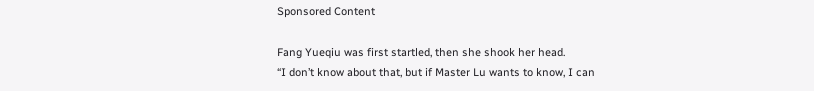Sponsored Content

Fang Yueqiu was first startled, then she shook her head.
“I don’t know about that, but if Master Lu wants to know, I can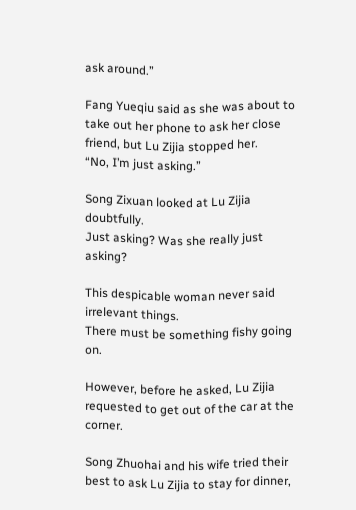ask around.”

Fang Yueqiu said as she was about to take out her phone to ask her close friend, but Lu Zijia stopped her.
“No, I’m just asking.”

Song Zixuan looked at Lu Zijia doubtfully.
Just asking? Was she really just asking?

This despicable woman never said irrelevant things.
There must be something fishy going on.

However, before he asked, Lu Zijia requested to get out of the car at the corner.

Song Zhuohai and his wife tried their best to ask Lu Zijia to stay for dinner,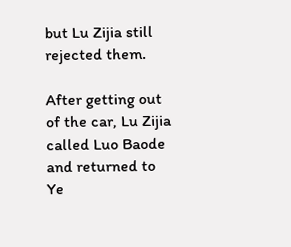but Lu Zijia still rejected them.

After getting out of the car, Lu Zijia called Luo Baode and returned to Ye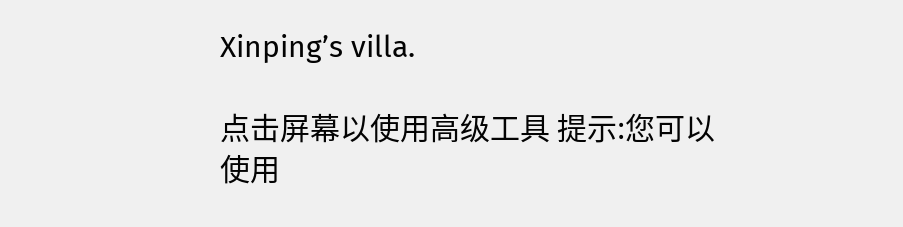Xinping’s villa.

点击屏幕以使用高级工具 提示:您可以使用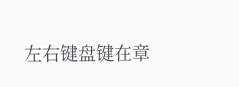左右键盘键在章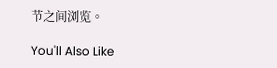节之间浏览。

You'll Also Like